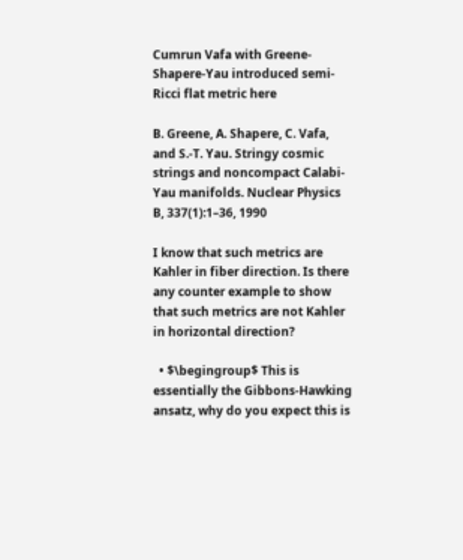Cumrun Vafa with Greene-Shapere-Yau introduced semi-Ricci flat metric here

B. Greene, A. Shapere, C. Vafa, and S.-T. Yau. Stringy cosmic strings and noncompact Calabi-Yau manifolds. Nuclear Physics B, 337(1):1–36, 1990

I know that such metrics are Kahler in fiber direction. Is there any counter example to show that such metrics are not Kahler in horizontal direction?

  • $\begingroup$ This is essentially the Gibbons-Hawking ansatz, why do you expect this is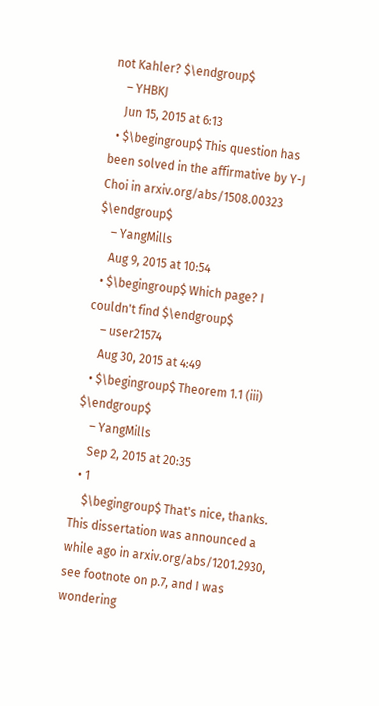not Kahler? $\endgroup$
    – YHBKJ
    Jun 15, 2015 at 6:13
  • $\begingroup$ This question has been solved in the affirmative by Y-J Choi in arxiv.org/abs/1508.00323 $\endgroup$
    – YangMills
    Aug 9, 2015 at 10:54
  • $\begingroup$ Which page? I couldn't find $\endgroup$
    – user21574
    Aug 30, 2015 at 4:49
  • $\begingroup$ Theorem 1.1 (iii) $\endgroup$
    – YangMills
    Sep 2, 2015 at 20:35
  • 1
    $\begingroup$ That's nice, thanks. This dissertation was announced a while ago in arxiv.org/abs/1201.2930, see footnote on p.7, and I was wondering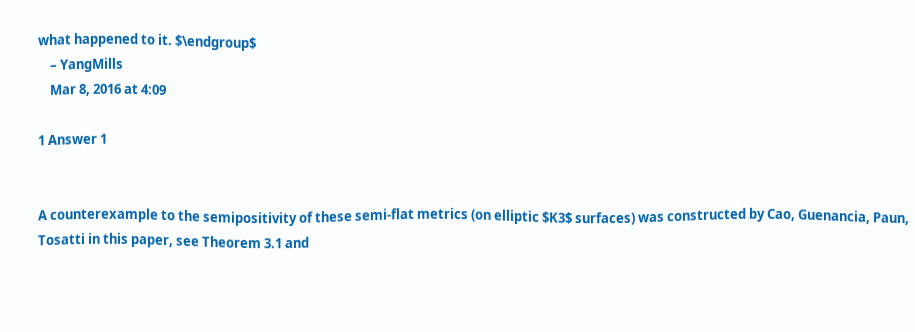what happened to it. $\endgroup$
    – YangMills
    Mar 8, 2016 at 4:09

1 Answer 1


A counterexample to the semipositivity of these semi-flat metrics (on elliptic $K3$ surfaces) was constructed by Cao, Guenancia, Paun, Tosatti in this paper, see Theorem 3.1 and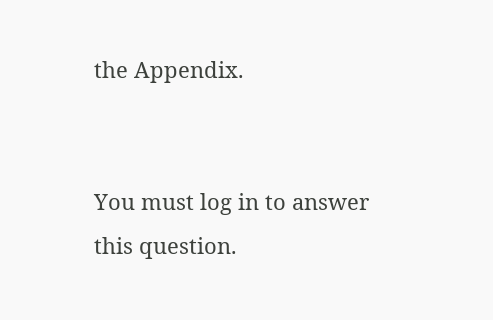the Appendix.


You must log in to answer this question.